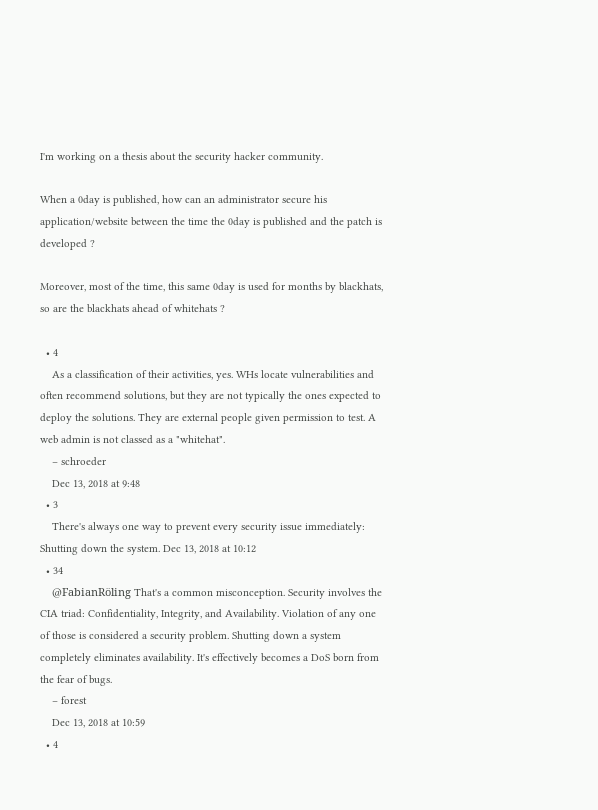I'm working on a thesis about the security hacker community.

When a 0day is published, how can an administrator secure his application/website between the time the 0day is published and the patch is developed ?

Moreover, most of the time, this same 0day is used for months by blackhats, so are the blackhats ahead of whitehats ?

  • 4
    As a classification of their activities, yes. WHs locate vulnerabilities and often recommend solutions, but they are not typically the ones expected to deploy the solutions. They are external people given permission to test. A web admin is not classed as a "whitehat".
    – schroeder
    Dec 13, 2018 at 9:48
  • 3
    There's always one way to prevent every security issue immediately: Shutting down the system. Dec 13, 2018 at 10:12
  • 34
    @FabianRöling That's a common misconception. Security involves the CIA triad: Confidentiality, Integrity, and Availability. Violation of any one of those is considered a security problem. Shutting down a system completely eliminates availability. It's effectively becomes a DoS born from the fear of bugs.
    – forest
    Dec 13, 2018 at 10:59
  • 4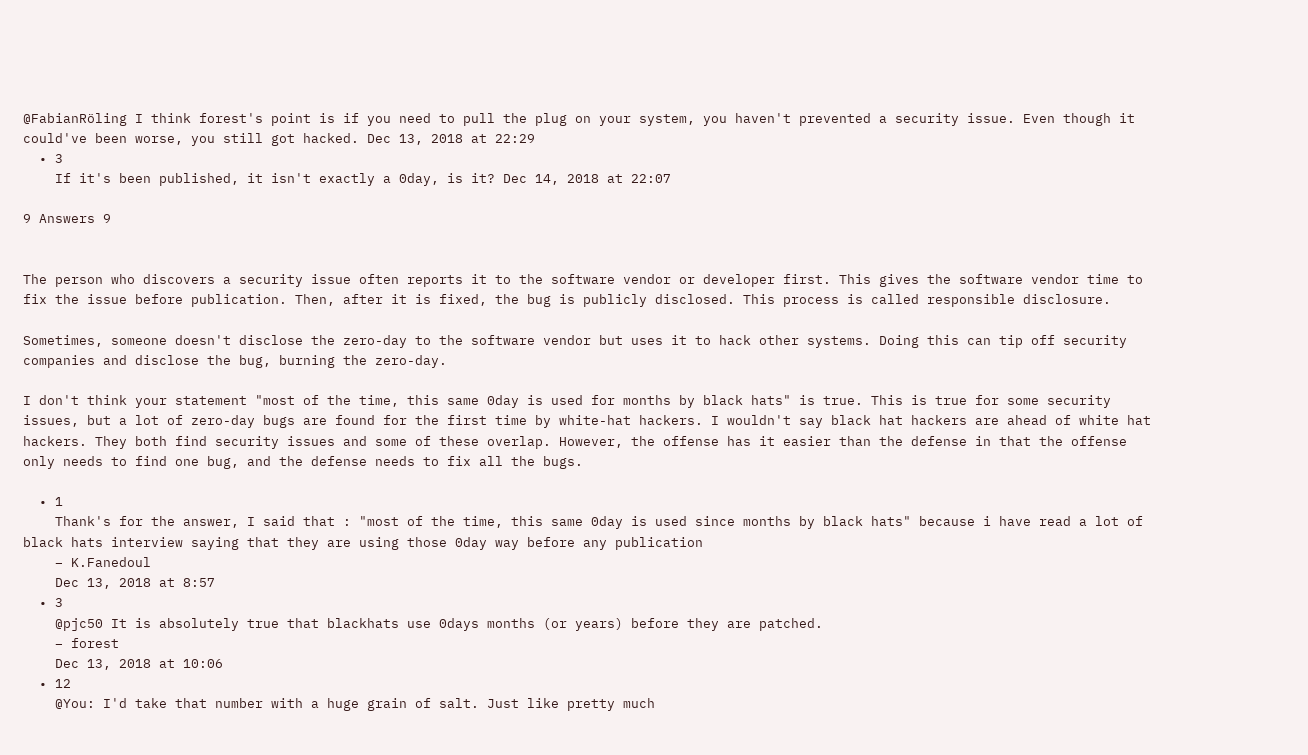@FabianRöling I think forest's point is if you need to pull the plug on your system, you haven't prevented a security issue. Even though it could've been worse, you still got hacked. Dec 13, 2018 at 22:29
  • 3
    If it's been published, it isn't exactly a 0day, is it? Dec 14, 2018 at 22:07

9 Answers 9


The person who discovers a security issue often reports it to the software vendor or developer first. This gives the software vendor time to fix the issue before publication. Then, after it is fixed, the bug is publicly disclosed. This process is called responsible disclosure.

Sometimes, someone doesn't disclose the zero-day to the software vendor but uses it to hack other systems. Doing this can tip off security companies and disclose the bug, burning the zero-day.

I don't think your statement "most of the time, this same 0day is used for months by black hats" is true. This is true for some security issues, but a lot of zero-day bugs are found for the first time by white-hat hackers. I wouldn't say black hat hackers are ahead of white hat hackers. They both find security issues and some of these overlap. However, the offense has it easier than the defense in that the offense only needs to find one bug, and the defense needs to fix all the bugs.

  • 1
    Thank's for the answer, I said that : "most of the time, this same 0day is used since months by black hats" because i have read a lot of black hats interview saying that they are using those 0day way before any publication
    – K.Fanedoul
    Dec 13, 2018 at 8:57
  • 3
    @pjc50 It is absolutely true that blackhats use 0days months (or years) before they are patched.
    – forest
    Dec 13, 2018 at 10:06
  • 12
    @You: I'd take that number with a huge grain of salt. Just like pretty much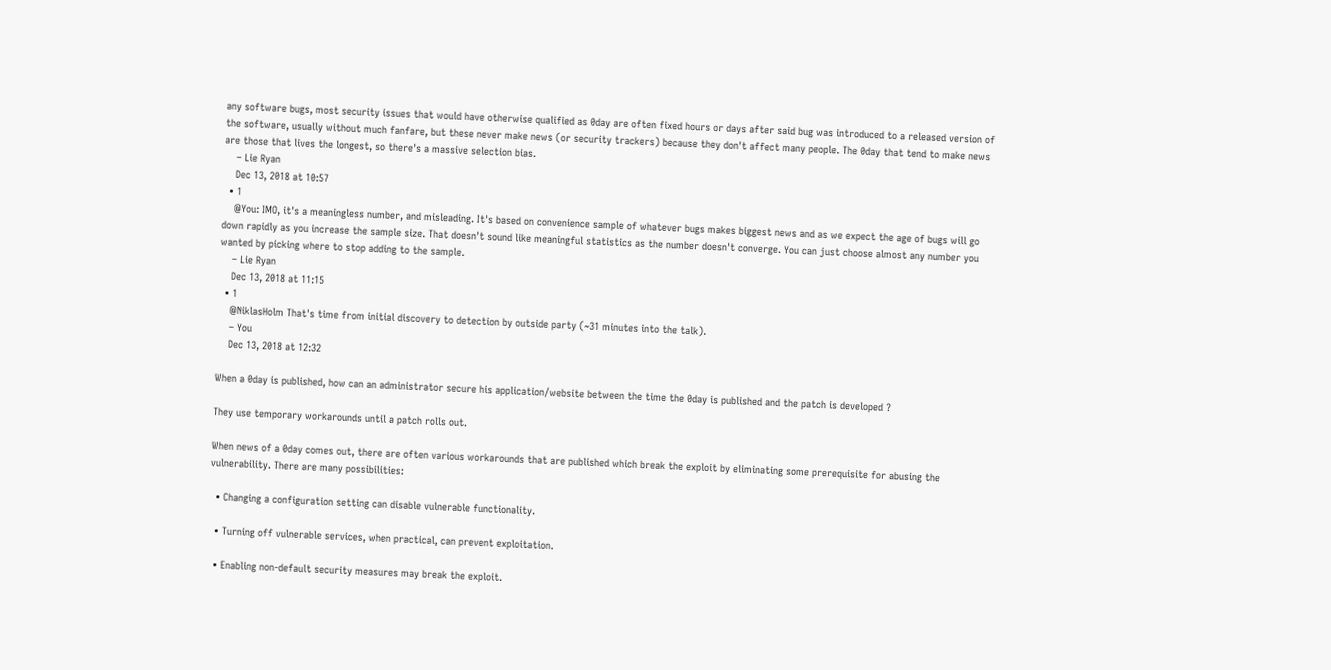any software bugs, most security issues that would have otherwise qualified as 0day are often fixed hours or days after said bug was introduced to a released version of the software, usually without much fanfare, but these never make news (or security trackers) because they don't affect many people. The 0day that tend to make news are those that lives the longest, so there's a massive selection bias.
    – Lie Ryan
    Dec 13, 2018 at 10:57
  • 1
    @You: IMO, it's a meaningless number, and misleading. It's based on convenience sample of whatever bugs makes biggest news and as we expect the age of bugs will go down rapidly as you increase the sample size. That doesn't sound like meaningful statistics as the number doesn't converge. You can just choose almost any number you wanted by picking where to stop adding to the sample.
    – Lie Ryan
    Dec 13, 2018 at 11:15
  • 1
    @NiklasHolm That's time from initial discovery to detection by outside party (~31 minutes into the talk).
    – You
    Dec 13, 2018 at 12:32

When a 0day is published, how can an administrator secure his application/website between the time the 0day is published and the patch is developed ?

They use temporary workarounds until a patch rolls out.

When news of a 0day comes out, there are often various workarounds that are published which break the exploit by eliminating some prerequisite for abusing the vulnerability. There are many possibilities:

  • Changing a configuration setting can disable vulnerable functionality.

  • Turning off vulnerable services, when practical, can prevent exploitation.

  • Enabling non-default security measures may break the exploit.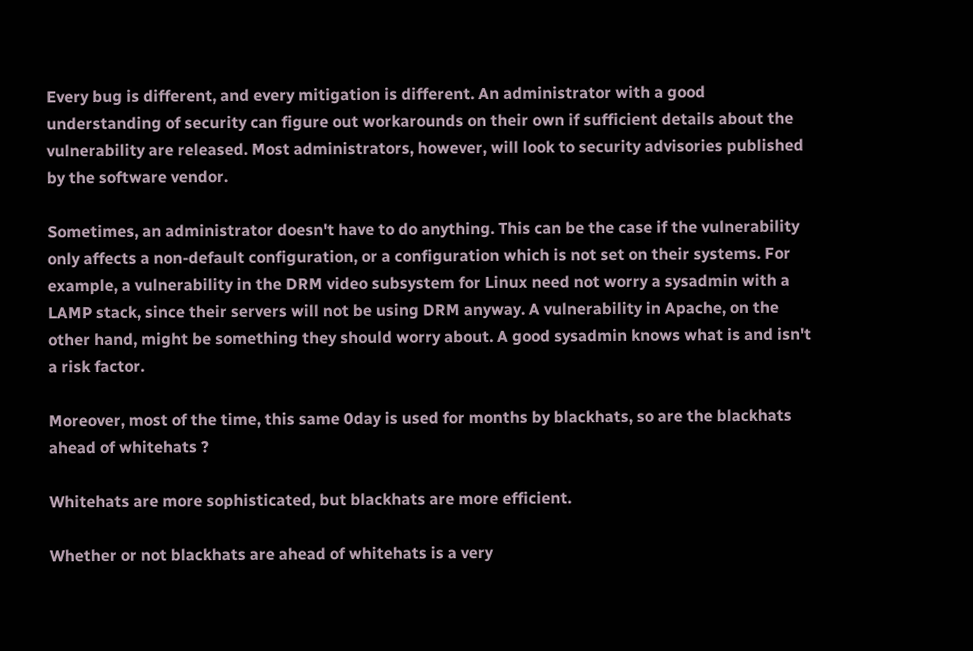Every bug is different, and every mitigation is different. An administrator with a good understanding of security can figure out workarounds on their own if sufficient details about the vulnerability are released. Most administrators, however, will look to security advisories published by the software vendor.

Sometimes, an administrator doesn't have to do anything. This can be the case if the vulnerability only affects a non-default configuration, or a configuration which is not set on their systems. For example, a vulnerability in the DRM video subsystem for Linux need not worry a sysadmin with a LAMP stack, since their servers will not be using DRM anyway. A vulnerability in Apache, on the other hand, might be something they should worry about. A good sysadmin knows what is and isn't a risk factor.

Moreover, most of the time, this same 0day is used for months by blackhats, so are the blackhats ahead of whitehats ?

Whitehats are more sophisticated, but blackhats are more efficient.

Whether or not blackhats are ahead of whitehats is a very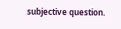subjective question.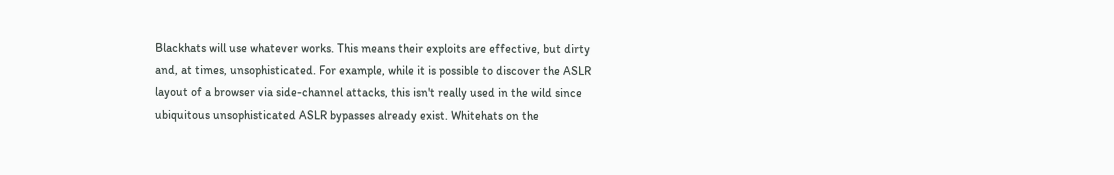Blackhats will use whatever works. This means their exploits are effective, but dirty and, at times, unsophisticated. For example, while it is possible to discover the ASLR layout of a browser via side-channel attacks, this isn't really used in the wild since ubiquitous unsophisticated ASLR bypasses already exist. Whitehats on the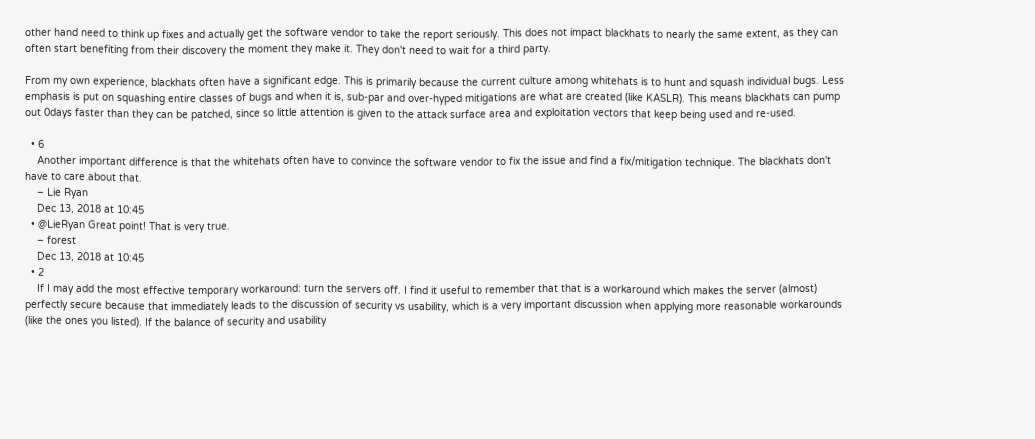other hand need to think up fixes and actually get the software vendor to take the report seriously. This does not impact blackhats to nearly the same extent, as they can often start benefiting from their discovery the moment they make it. They don't need to wait for a third party.

From my own experience, blackhats often have a significant edge. This is primarily because the current culture among whitehats is to hunt and squash individual bugs. Less emphasis is put on squashing entire classes of bugs and when it is, sub-par and over-hyped mitigations are what are created (like KASLR). This means blackhats can pump out 0days faster than they can be patched, since so little attention is given to the attack surface area and exploitation vectors that keep being used and re-used.

  • 6
    Another important difference is that the whitehats often have to convince the software vendor to fix the issue and find a fix/mitigation technique. The blackhats don't have to care about that.
    – Lie Ryan
    Dec 13, 2018 at 10:45
  • @LieRyan Great point! That is very true.
    – forest
    Dec 13, 2018 at 10:45
  • 2
    If I may add the most effective temporary workaround: turn the servers off. I find it useful to remember that that is a workaround which makes the server (almost) perfectly secure because that immediately leads to the discussion of security vs usability, which is a very important discussion when applying more reasonable workarounds (like the ones you listed). If the balance of security and usability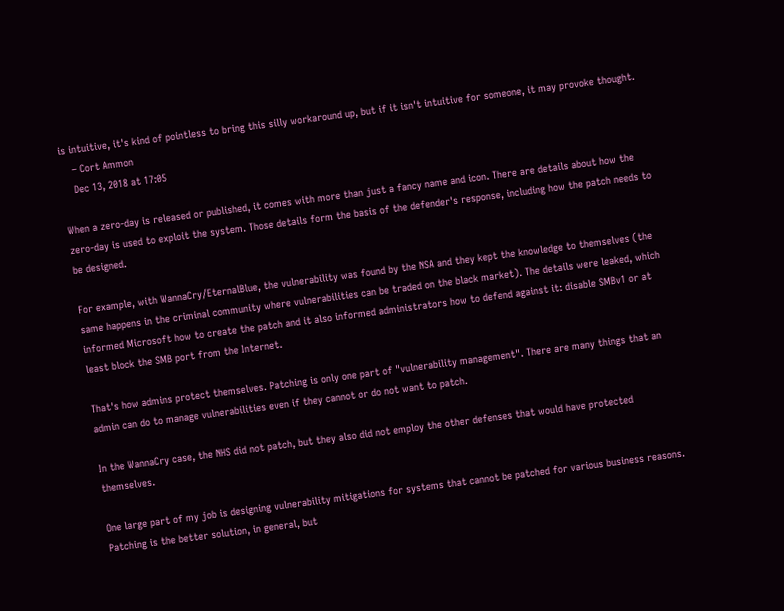is intuitive, it's kind of pointless to bring this silly workaround up, but if it isn't intuitive for someone, it may provoke thought.
    – Cort Ammon
    Dec 13, 2018 at 17:05

When a zero-day is released or published, it comes with more than just a fancy name and icon. There are details about how the zero-day is used to exploit the system. Those details form the basis of the defender's response, including how the patch needs to be designed.

For example, with WannaCry/EternalBlue, the vulnerability was found by the NSA and they kept the knowledge to themselves (the same happens in the criminal community where vulnerabilities can be traded on the black market). The details were leaked, which informed Microsoft how to create the patch and it also informed administrators how to defend against it: disable SMBv1 or at least block the SMB port from the Internet.

That's how admins protect themselves. Patching is only one part of "vulnerability management". There are many things that an admin can do to manage vulnerabilities even if they cannot or do not want to patch.

In the WannaCry case, the NHS did not patch, but they also did not employ the other defenses that would have protected themselves.

One large part of my job is designing vulnerability mitigations for systems that cannot be patched for various business reasons. Patching is the better solution, in general, but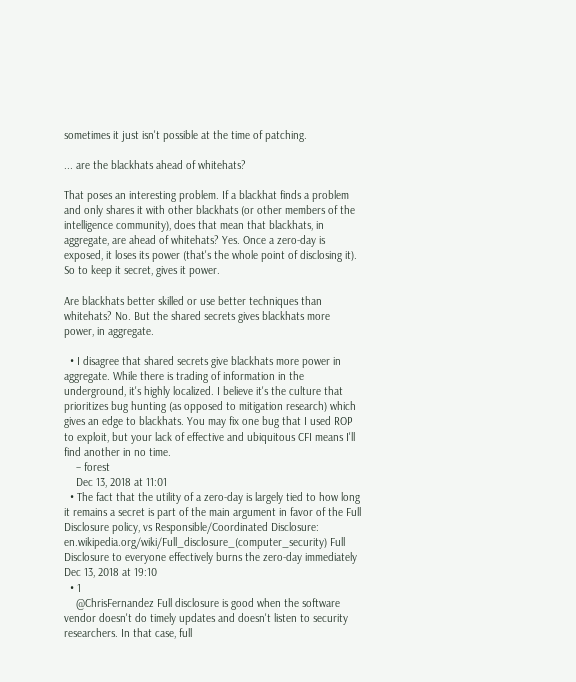sometimes it just isn't possible at the time of patching.

... are the blackhats ahead of whitehats?

That poses an interesting problem. If a blackhat finds a problem and only shares it with other blackhats (or other members of the intelligence community), does that mean that blackhats, in aggregate, are ahead of whitehats? Yes. Once a zero-day is exposed, it loses its power (that's the whole point of disclosing it). So to keep it secret, gives it power.

Are blackhats better skilled or use better techniques than whitehats? No. But the shared secrets gives blackhats more power, in aggregate.

  • I disagree that shared secrets give blackhats more power in aggregate. While there is trading of information in the underground, it's highly localized. I believe it's the culture that prioritizes bug hunting (as opposed to mitigation research) which gives an edge to blackhats. You may fix one bug that I used ROP to exploit, but your lack of effective and ubiquitous CFI means I'll find another in no time.
    – forest
    Dec 13, 2018 at 11:01
  • The fact that the utility of a zero-day is largely tied to how long it remains a secret is part of the main argument in favor of the Full Disclosure policy, vs Responsible/Coordinated Disclosure: en.wikipedia.org/wiki/Full_disclosure_(computer_security) Full Disclosure to everyone effectively burns the zero-day immediately Dec 13, 2018 at 19:10
  • 1
    @ChrisFernandez Full disclosure is good when the software vendor doesn't do timely updates and doesn't listen to security researchers. In that case, full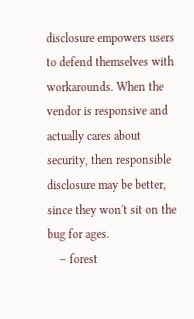disclosure empowers users to defend themselves with workarounds. When the vendor is responsive and actually cares about security, then responsible disclosure may be better, since they won't sit on the bug for ages.
    – forest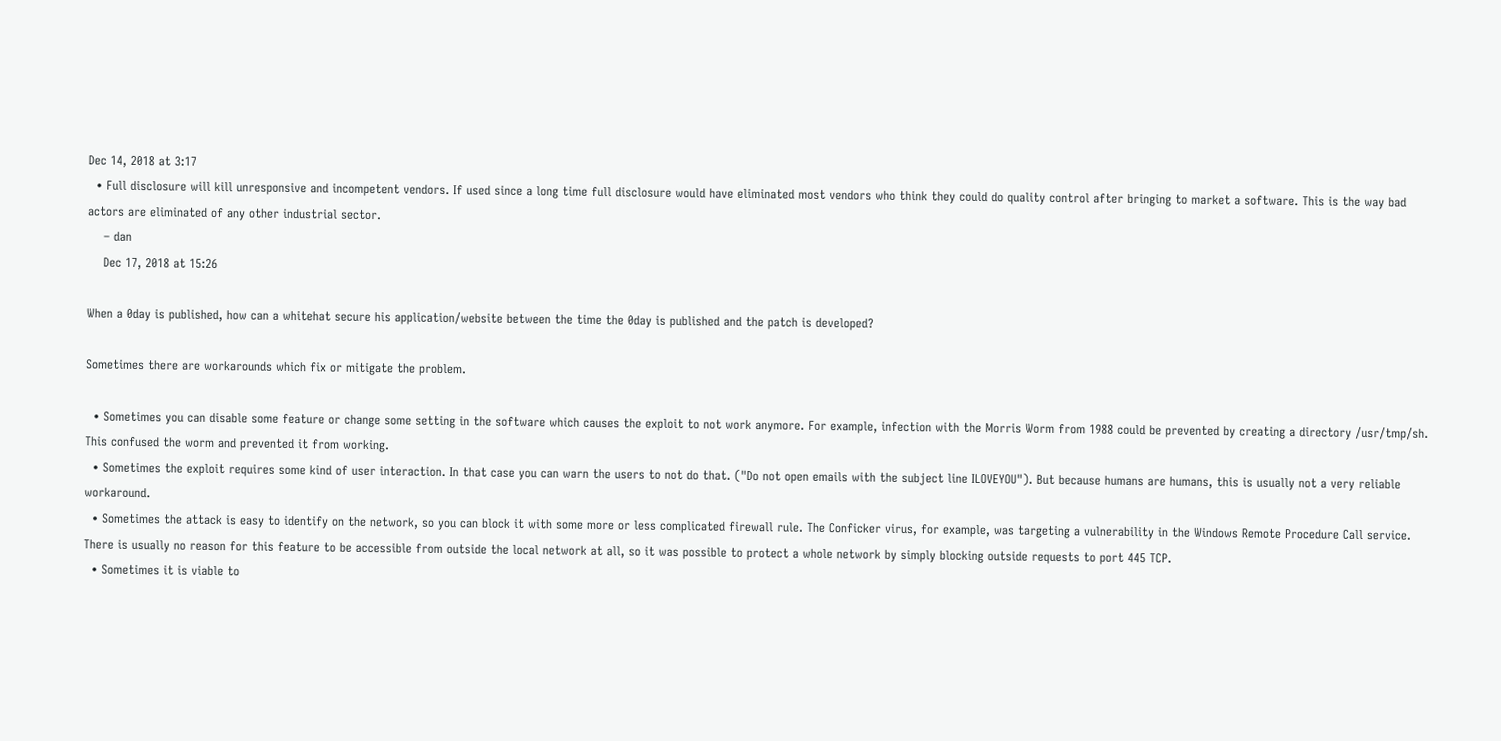Dec 14, 2018 at 3:17
  • Full disclosure will kill unresponsive and incompetent vendors. If used since a long time full disclosure would have eliminated most vendors who think they could do quality control after bringing to market a software. This is the way bad actors are eliminated of any other industrial sector.
    – dan
    Dec 17, 2018 at 15:26

When a 0day is published, how can a whitehat secure his application/website between the time the 0day is published and the patch is developed?

Sometimes there are workarounds which fix or mitigate the problem.

  • Sometimes you can disable some feature or change some setting in the software which causes the exploit to not work anymore. For example, infection with the Morris Worm from 1988 could be prevented by creating a directory /usr/tmp/sh. This confused the worm and prevented it from working.
  • Sometimes the exploit requires some kind of user interaction. In that case you can warn the users to not do that. ("Do not open emails with the subject line ILOVEYOU"). But because humans are humans, this is usually not a very reliable workaround.
  • Sometimes the attack is easy to identify on the network, so you can block it with some more or less complicated firewall rule. The Conficker virus, for example, was targeting a vulnerability in the Windows Remote Procedure Call service. There is usually no reason for this feature to be accessible from outside the local network at all, so it was possible to protect a whole network by simply blocking outside requests to port 445 TCP.
  • Sometimes it is viable to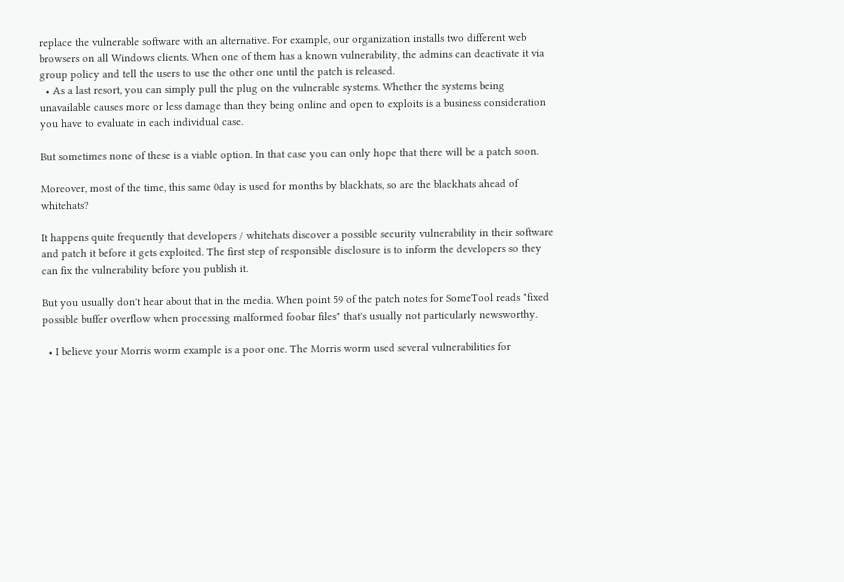replace the vulnerable software with an alternative. For example, our organization installs two different web browsers on all Windows clients. When one of them has a known vulnerability, the admins can deactivate it via group policy and tell the users to use the other one until the patch is released.
  • As a last resort, you can simply pull the plug on the vulnerable systems. Whether the systems being unavailable causes more or less damage than they being online and open to exploits is a business consideration you have to evaluate in each individual case.

But sometimes none of these is a viable option. In that case you can only hope that there will be a patch soon.

Moreover, most of the time, this same 0day is used for months by blackhats, so are the blackhats ahead of whitehats?

It happens quite frequently that developers / whitehats discover a possible security vulnerability in their software and patch it before it gets exploited. The first step of responsible disclosure is to inform the developers so they can fix the vulnerability before you publish it.

But you usually don't hear about that in the media. When point 59 of the patch notes for SomeTool reads "fixed possible buffer overflow when processing malformed foobar files" that's usually not particularly newsworthy.

  • I believe your Morris worm example is a poor one. The Morris worm used several vulnerabilities for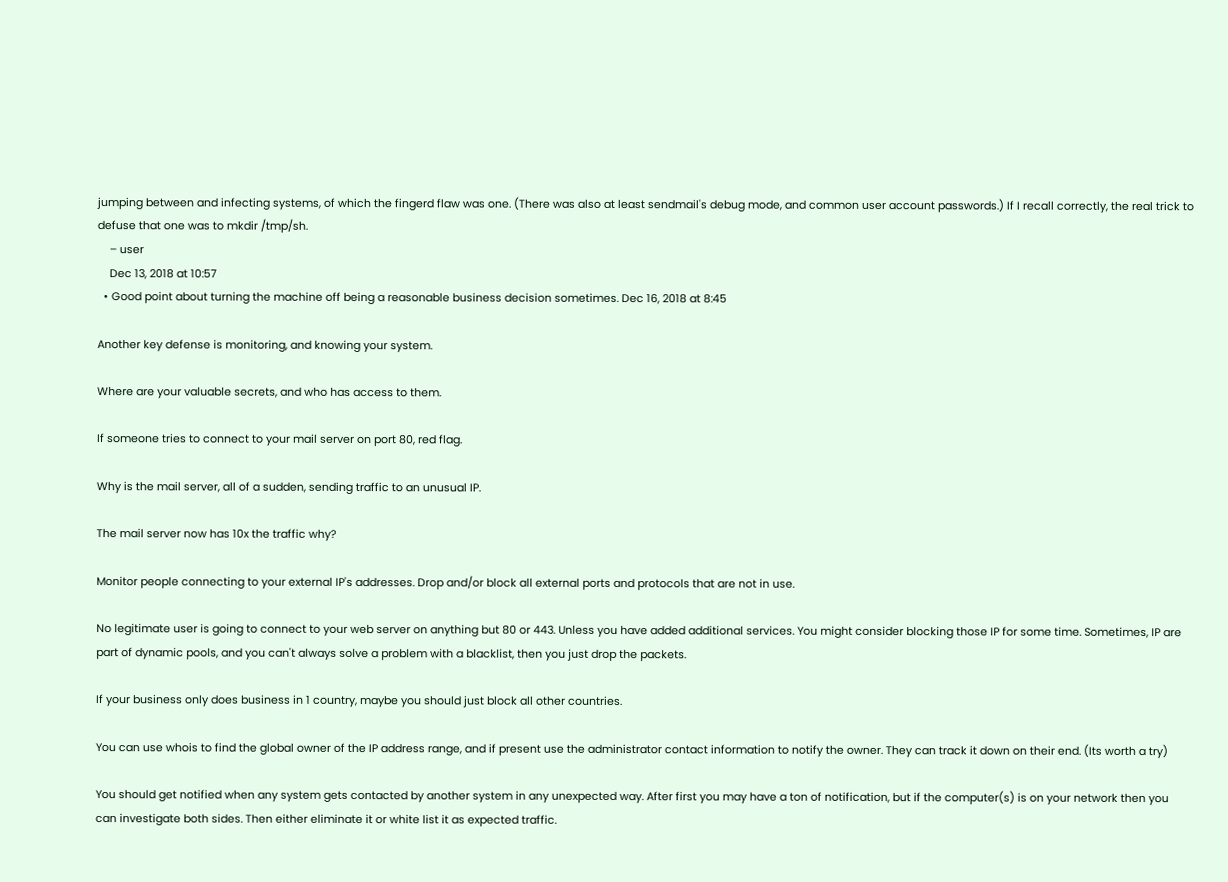jumping between and infecting systems, of which the fingerd flaw was one. (There was also at least sendmail's debug mode, and common user account passwords.) If I recall correctly, the real trick to defuse that one was to mkdir /tmp/sh.
    – user
    Dec 13, 2018 at 10:57
  • Good point about turning the machine off being a reasonable business decision sometimes. Dec 16, 2018 at 8:45

Another key defense is monitoring, and knowing your system.

Where are your valuable secrets, and who has access to them.

If someone tries to connect to your mail server on port 80, red flag.

Why is the mail server, all of a sudden, sending traffic to an unusual IP.

The mail server now has 10x the traffic why?

Monitor people connecting to your external IP's addresses. Drop and/or block all external ports and protocols that are not in use.

No legitimate user is going to connect to your web server on anything but 80 or 443. Unless you have added additional services. You might consider blocking those IP for some time. Sometimes, IP are part of dynamic pools, and you can't always solve a problem with a blacklist, then you just drop the packets.

If your business only does business in 1 country, maybe you should just block all other countries.

You can use whois to find the global owner of the IP address range, and if present use the administrator contact information to notify the owner. They can track it down on their end. (Its worth a try)

You should get notified when any system gets contacted by another system in any unexpected way. After first you may have a ton of notification, but if the computer(s) is on your network then you can investigate both sides. Then either eliminate it or white list it as expected traffic.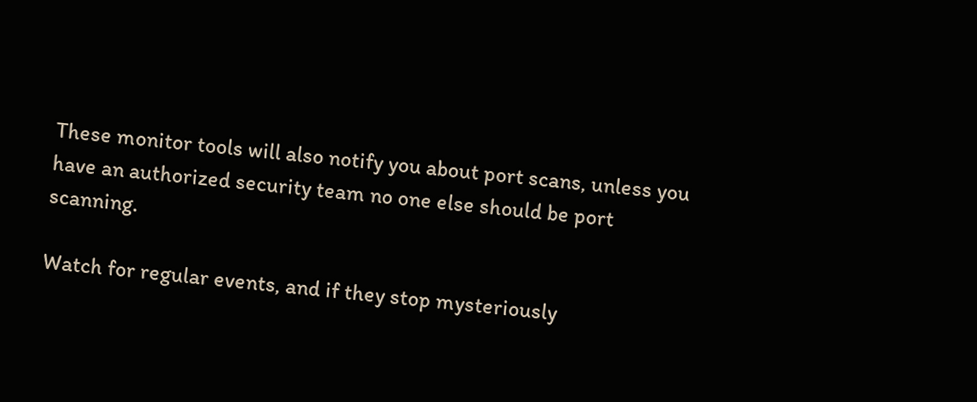These monitor tools will also notify you about port scans, unless you have an authorized security team no one else should be port scanning.

Watch for regular events, and if they stop mysteriously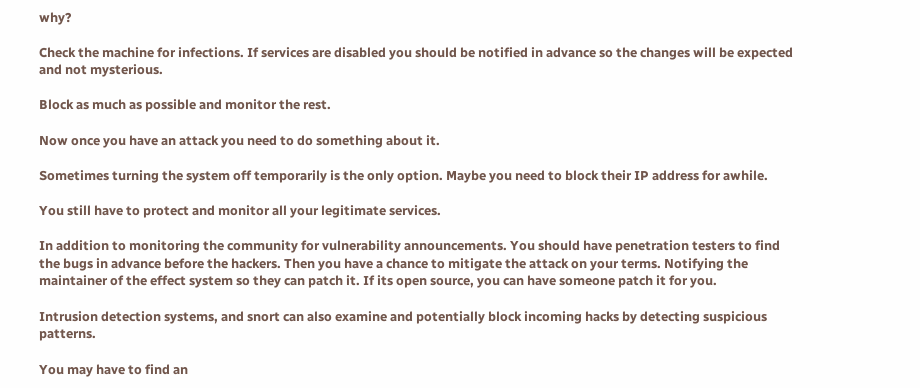why?

Check the machine for infections. If services are disabled you should be notified in advance so the changes will be expected and not mysterious.

Block as much as possible and monitor the rest.

Now once you have an attack you need to do something about it.

Sometimes turning the system off temporarily is the only option. Maybe you need to block their IP address for awhile.

You still have to protect and monitor all your legitimate services.

In addition to monitoring the community for vulnerability announcements. You should have penetration testers to find the bugs in advance before the hackers. Then you have a chance to mitigate the attack on your terms. Notifying the maintainer of the effect system so they can patch it. If its open source, you can have someone patch it for you.

Intrusion detection systems, and snort can also examine and potentially block incoming hacks by detecting suspicious patterns.

You may have to find an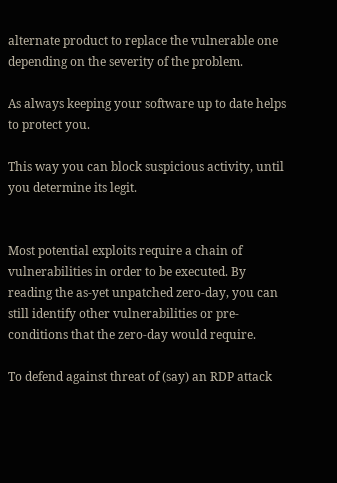alternate product to replace the vulnerable one depending on the severity of the problem.

As always keeping your software up to date helps to protect you.

This way you can block suspicious activity, until you determine its legit.


Most potential exploits require a chain of vulnerabilities in order to be executed. By reading the as-yet unpatched zero-day, you can still identify other vulnerabilities or pre-conditions that the zero-day would require.

To defend against threat of (say) an RDP attack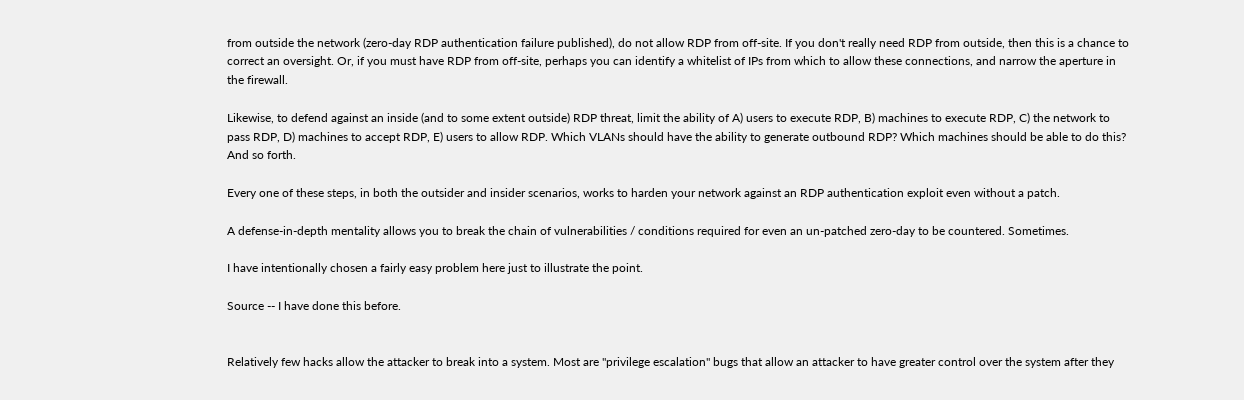from outside the network (zero-day RDP authentication failure published), do not allow RDP from off-site. If you don't really need RDP from outside, then this is a chance to correct an oversight. Or, if you must have RDP from off-site, perhaps you can identify a whitelist of IPs from which to allow these connections, and narrow the aperture in the firewall.

Likewise, to defend against an inside (and to some extent outside) RDP threat, limit the ability of A) users to execute RDP, B) machines to execute RDP, C) the network to pass RDP, D) machines to accept RDP, E) users to allow RDP. Which VLANs should have the ability to generate outbound RDP? Which machines should be able to do this? And so forth.

Every one of these steps, in both the outsider and insider scenarios, works to harden your network against an RDP authentication exploit even without a patch.

A defense-in-depth mentality allows you to break the chain of vulnerabilities / conditions required for even an un-patched zero-day to be countered. Sometimes.

I have intentionally chosen a fairly easy problem here just to illustrate the point.

Source -- I have done this before.


Relatively few hacks allow the attacker to break into a system. Most are "privilege escalation" bugs that allow an attacker to have greater control over the system after they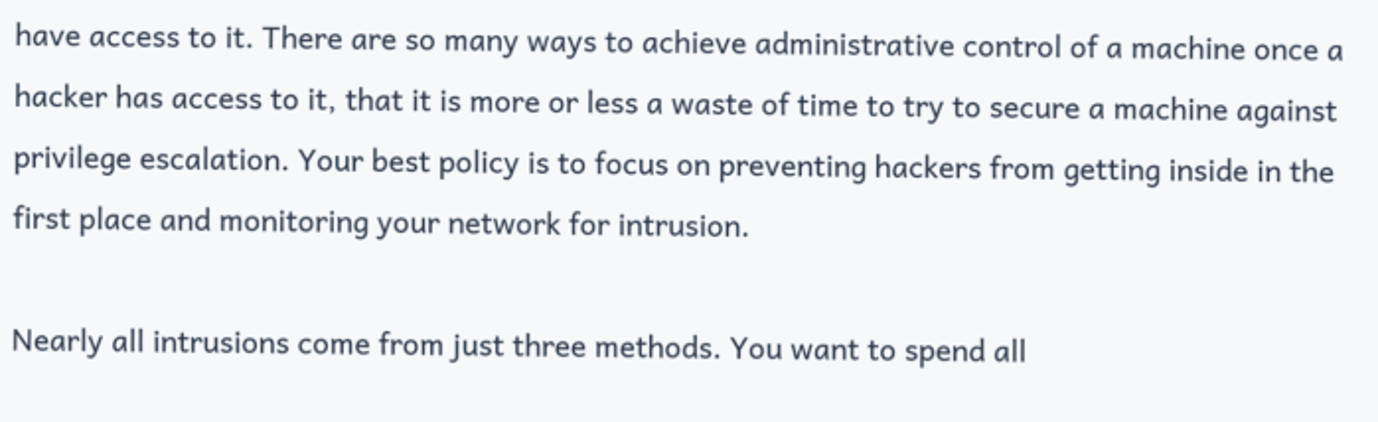have access to it. There are so many ways to achieve administrative control of a machine once a hacker has access to it, that it is more or less a waste of time to try to secure a machine against privilege escalation. Your best policy is to focus on preventing hackers from getting inside in the first place and monitoring your network for intrusion.

Nearly all intrusions come from just three methods. You want to spend all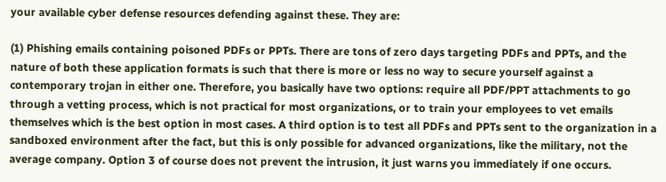your available cyber defense resources defending against these. They are:

(1) Phishing emails containing poisoned PDFs or PPTs. There are tons of zero days targeting PDFs and PPTs, and the nature of both these application formats is such that there is more or less no way to secure yourself against a contemporary trojan in either one. Therefore, you basically have two options: require all PDF/PPT attachments to go through a vetting process, which is not practical for most organizations, or to train your employees to vet emails themselves which is the best option in most cases. A third option is to test all PDFs and PPTs sent to the organization in a sandboxed environment after the fact, but this is only possible for advanced organizations, like the military, not the average company. Option 3 of course does not prevent the intrusion, it just warns you immediately if one occurs.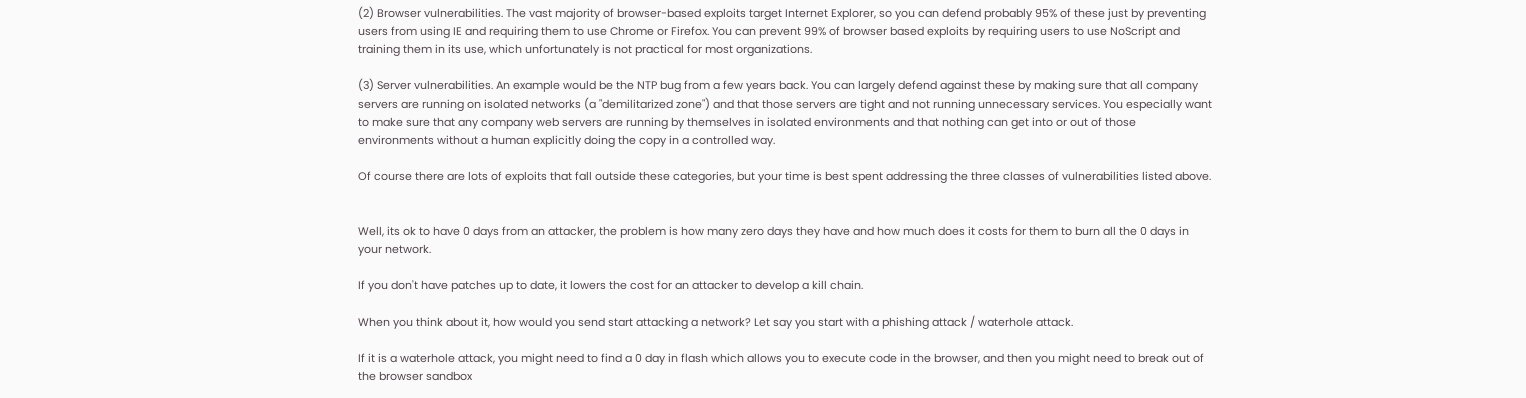(2) Browser vulnerabilities. The vast majority of browser-based exploits target Internet Explorer, so you can defend probably 95% of these just by preventing users from using IE and requiring them to use Chrome or Firefox. You can prevent 99% of browser based exploits by requiring users to use NoScript and training them in its use, which unfortunately is not practical for most organizations.

(3) Server vulnerabilities. An example would be the NTP bug from a few years back. You can largely defend against these by making sure that all company servers are running on isolated networks (a "demilitarized zone") and that those servers are tight and not running unnecessary services. You especially want to make sure that any company web servers are running by themselves in isolated environments and that nothing can get into or out of those environments without a human explicitly doing the copy in a controlled way.

Of course there are lots of exploits that fall outside these categories, but your time is best spent addressing the three classes of vulnerabilities listed above.


Well, its ok to have 0 days from an attacker, the problem is how many zero days they have and how much does it costs for them to burn all the 0 days in your network.

If you don't have patches up to date, it lowers the cost for an attacker to develop a kill chain.

When you think about it, how would you send start attacking a network? Let say you start with a phishing attack / waterhole attack.

If it is a waterhole attack, you might need to find a 0 day in flash which allows you to execute code in the browser, and then you might need to break out of the browser sandbox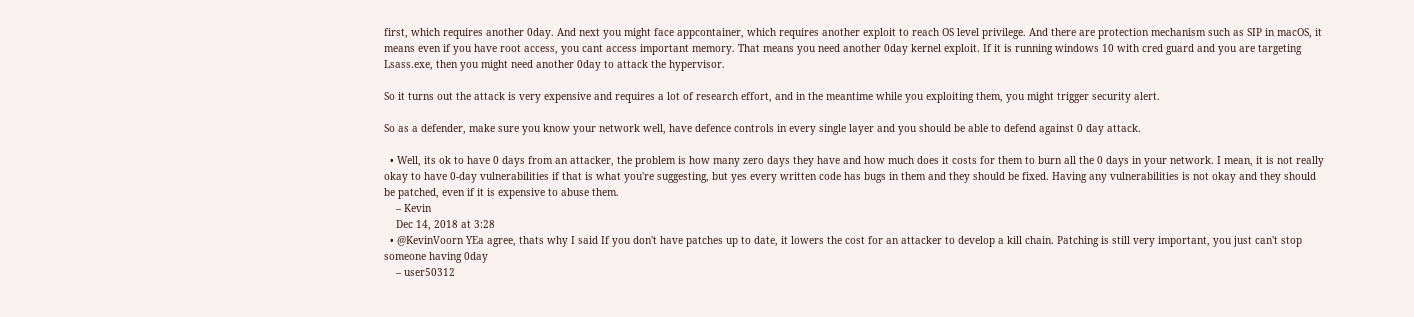first, which requires another 0day. And next you might face appcontainer, which requires another exploit to reach OS level privilege. And there are protection mechanism such as SIP in macOS, it means even if you have root access, you cant access important memory. That means you need another 0day kernel exploit. If it is running windows 10 with cred guard and you are targeting Lsass.exe, then you might need another 0day to attack the hypervisor.

So it turns out the attack is very expensive and requires a lot of research effort, and in the meantime while you exploiting them, you might trigger security alert.

So as a defender, make sure you know your network well, have defence controls in every single layer and you should be able to defend against 0 day attack.

  • Well, its ok to have 0 days from an attacker, the problem is how many zero days they have and how much does it costs for them to burn all the 0 days in your network. I mean, it is not really okay to have 0-day vulnerabilities if that is what you're suggesting, but yes every written code has bugs in them and they should be fixed. Having any vulnerabilities is not okay and they should be patched, even if it is expensive to abuse them.
    – Kevin
    Dec 14, 2018 at 3:28
  • @KevinVoorn YEa agree, thats why I said If you don't have patches up to date, it lowers the cost for an attacker to develop a kill chain. Patching is still very important, you just can't stop someone having 0day
    – user50312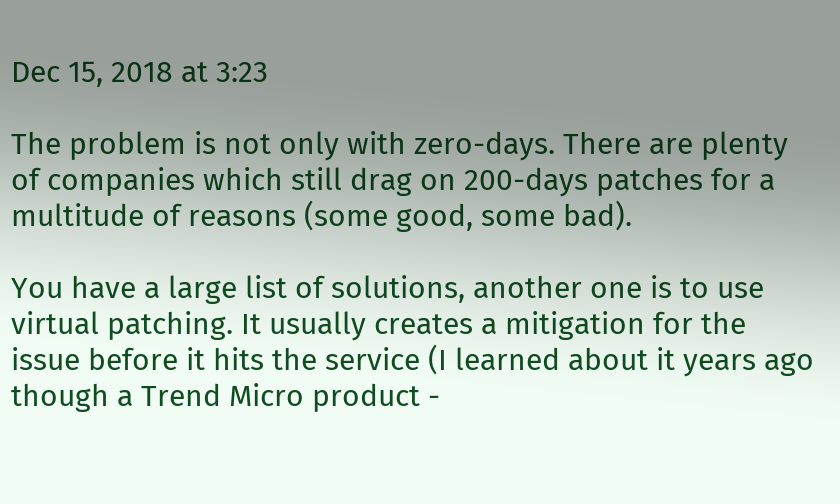Dec 15, 2018 at 3:23

The problem is not only with zero-days. There are plenty of companies which still drag on 200-days patches for a multitude of reasons (some good, some bad).

You have a large list of solutions, another one is to use virtual patching. It usually creates a mitigation for the issue before it hits the service (I learned about it years ago though a Trend Micro product -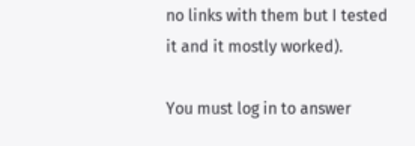no links with them but I tested it and it mostly worked).

You must log in to answer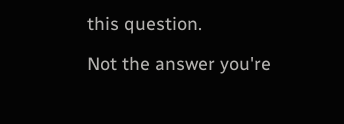this question.

Not the answer you're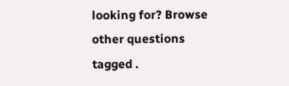looking for? Browse other questions tagged .